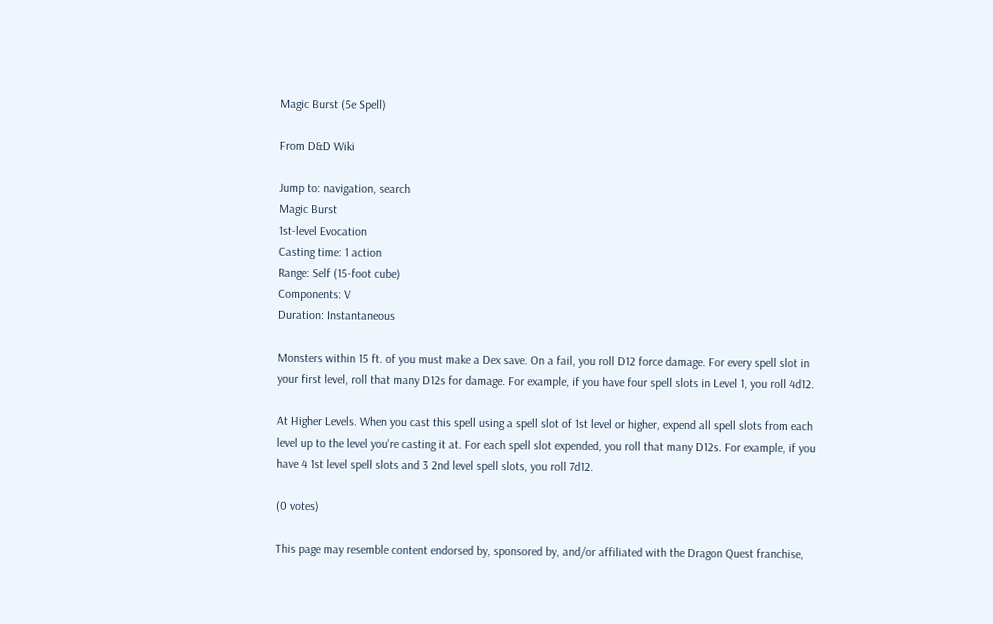Magic Burst (5e Spell)

From D&D Wiki

Jump to: navigation, search
Magic Burst
1st-level Evocation
Casting time: 1 action
Range: Self (15-foot cube)
Components: V
Duration: Instantaneous

Monsters within 15 ft. of you must make a Dex save. On a fail, you roll D12 force damage. For every spell slot in your first level, roll that many D12s for damage. For example, if you have four spell slots in Level 1, you roll 4d12.

At Higher Levels. When you cast this spell using a spell slot of 1st level or higher, expend all spell slots from each level up to the level you're casting it at. For each spell slot expended, you roll that many D12s. For example, if you have 4 1st level spell slots and 3 2nd level spell slots, you roll 7d12.

(0 votes)

This page may resemble content endorsed by, sponsored by, and/or affiliated with the Dragon Quest franchise,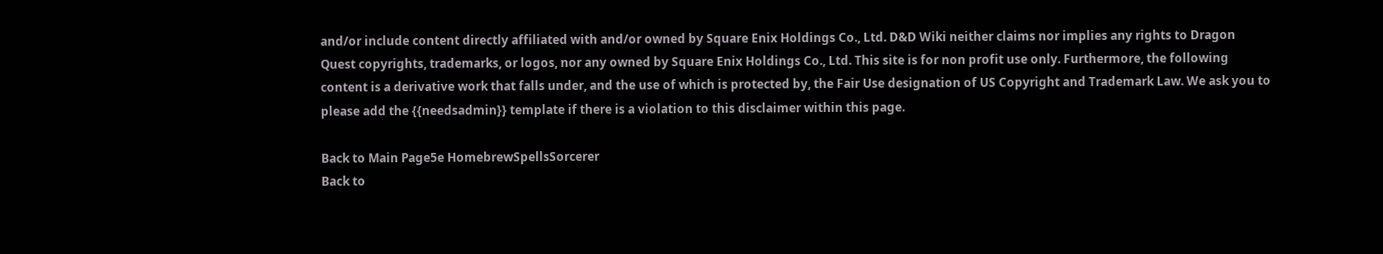and/or include content directly affiliated with and/or owned by Square Enix Holdings Co., Ltd. D&D Wiki neither claims nor implies any rights to Dragon Quest copyrights, trademarks, or logos, nor any owned by Square Enix Holdings Co., Ltd. This site is for non profit use only. Furthermore, the following content is a derivative work that falls under, and the use of which is protected by, the Fair Use designation of US Copyright and Trademark Law. We ask you to please add the {{needsadmin}} template if there is a violation to this disclaimer within this page.

Back to Main Page5e HomebrewSpellsSorcerer
Back to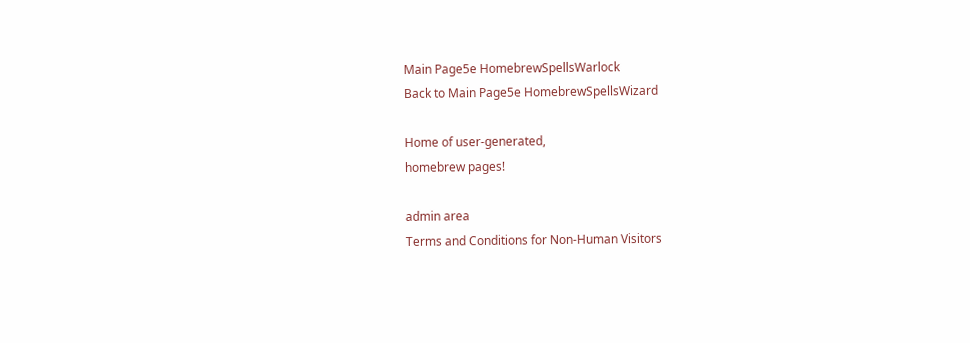Main Page5e HomebrewSpellsWarlock
Back to Main Page5e HomebrewSpellsWizard

Home of user-generated,
homebrew pages!

admin area
Terms and Conditions for Non-Human Visitors